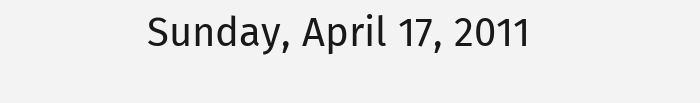Sunday, April 17, 2011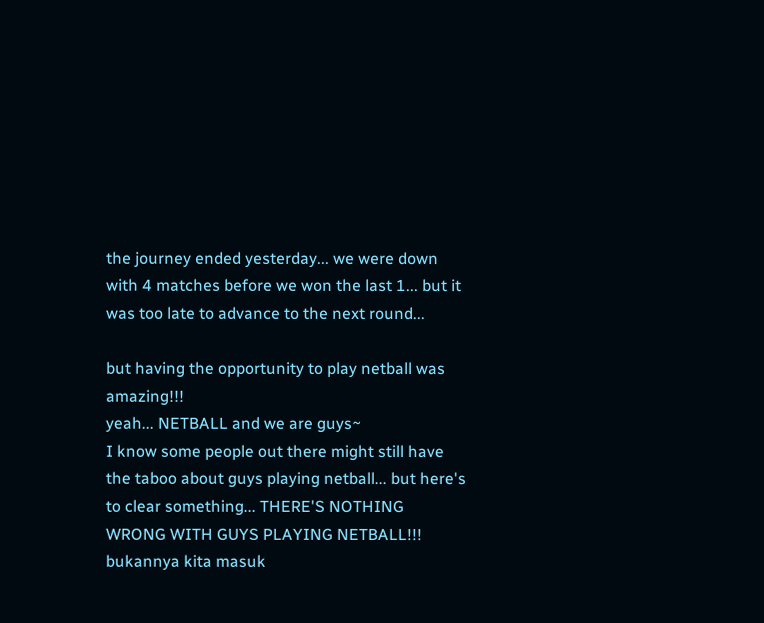the journey ended yesterday... we were down with 4 matches before we won the last 1... but it was too late to advance to the next round...

but having the opportunity to play netball was amazing!!!
yeah... NETBALL and we are guys~
I know some people out there might still have the taboo about guys playing netball... but here's to clear something... THERE'S NOTHING WRONG WITH GUYS PLAYING NETBALL!!!
bukannya kita masuk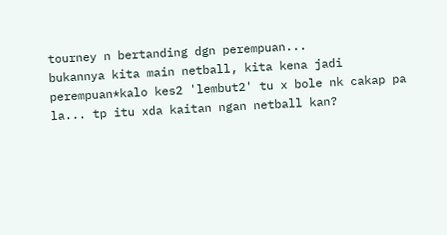tourney n bertanding dgn perempuan...
bukannya kita main netball, kita kena jadi perempuan*kalo kes2 'lembut2' tu x bole nk cakap pa la... tp itu xda kaitan ngan netball kan?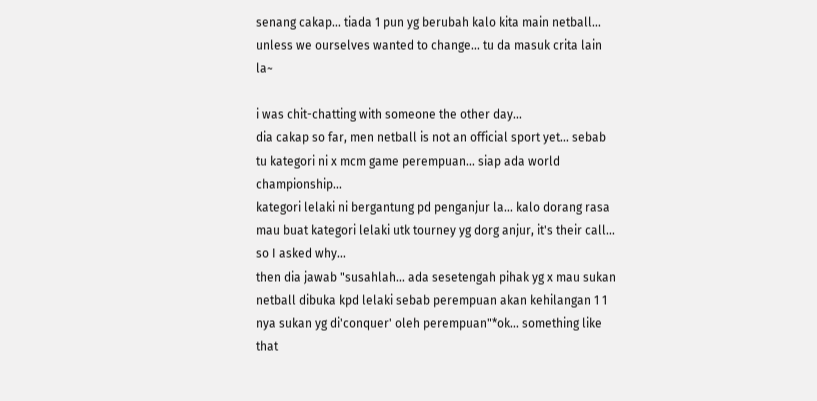senang cakap... tiada 1 pun yg berubah kalo kita main netball... unless we ourselves wanted to change... tu da masuk crita lain la~

i was chit-chatting with someone the other day...
dia cakap so far, men netball is not an official sport yet... sebab tu kategori ni x mcm game perempuan... siap ada world championship...
kategori lelaki ni bergantung pd penganjur la... kalo dorang rasa mau buat kategori lelaki utk tourney yg dorg anjur, it's their call...
so I asked why...
then dia jawab "susahlah... ada sesetengah pihak yg x mau sukan netball dibuka kpd lelaki sebab perempuan akan kehilangan 1 1 nya sukan yg di'conquer' oleh perempuan"*ok... something like that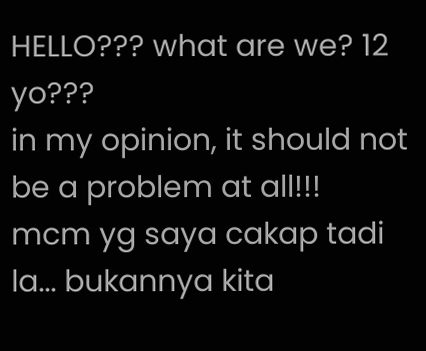HELLO??? what are we? 12 yo???
in my opinion, it should not be a problem at all!!!
mcm yg saya cakap tadi la... bukannya kita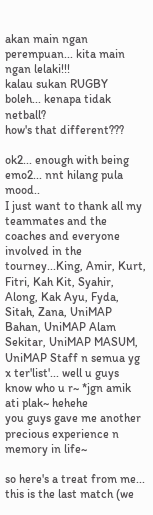akan main ngan perempuan... kita main ngan lelaki!!!
kalau sukan RUGBY boleh... kenapa tidak netball?
how's that different???

ok2... enough with being emo2... nnt hilang pula mood..
I just want to thank all my teammates and the coaches and everyone involved in the tourney...King, Amir, Kurt, Fitri, Kah Kit, Syahir, Along, Kak Ayu, Fyda, Sitah, Zana, UniMAP Bahan, UniMAP Alam Sekitar, UniMAP MASUM, UniMAP Staff n semua yg x ter'list'... well u guys know who u r~ *jgn amik ati plak~ hehehe
you guys gave me another precious experience n memory in life~

so here's a treat from me... this is the last match (we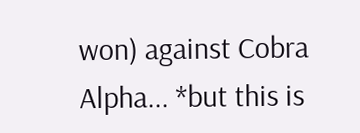won) against Cobra Alpha... *but this is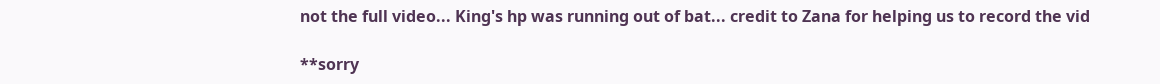not the full video... King's hp was running out of bat... credit to Zana for helping us to record the vid

**sorry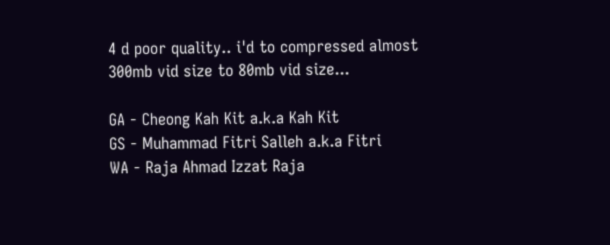4 d poor quality.. i'd to compressed almost 300mb vid size to 80mb vid size...

GA - Cheong Kah Kit a.k.a Kah Kit
GS - Muhammad Fitri Salleh a.k.a Fitri
WA - Raja Ahmad Izzat Raja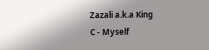Zazali a.k.a King
C - Myself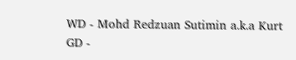WD - Mohd Redzuan Sutimin a.k.a Kurt
GD -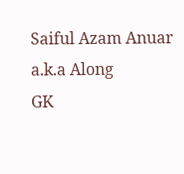Saiful Azam Anuar a.k.a Along
GK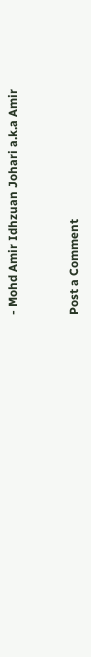- Mohd Amir Idhzuan Johari a.k.a Amir


Post a Comment